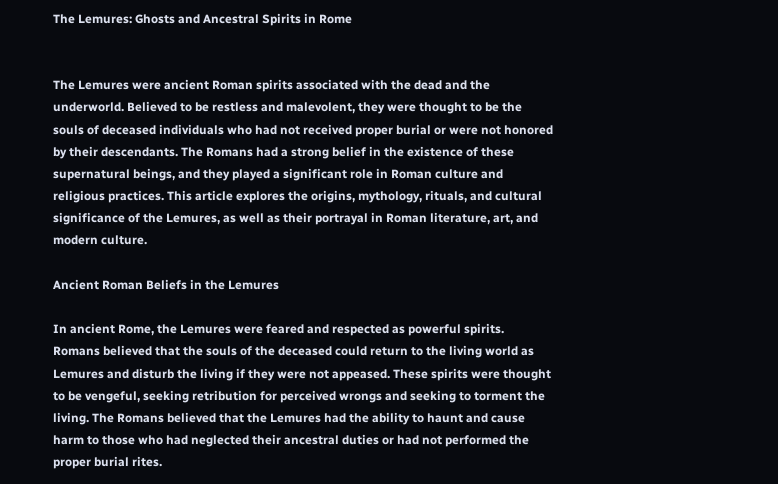The Lemures: Ghosts and Ancestral Spirits in Rome


The Lemures were ancient Roman spirits associated with the dead and the underworld. Believed to be restless and malevolent, they were thought to be the souls of deceased individuals who had not received proper burial or were not honored by their descendants. The Romans had a strong belief in the existence of these supernatural beings, and they played a significant role in Roman culture and religious practices. This article explores the origins, mythology, rituals, and cultural significance of the Lemures, as well as their portrayal in Roman literature, art, and modern culture.

Ancient Roman Beliefs in the Lemures

In ancient Rome, the Lemures were feared and respected as powerful spirits. Romans believed that the souls of the deceased could return to the living world as Lemures and disturb the living if they were not appeased. These spirits were thought to be vengeful, seeking retribution for perceived wrongs and seeking to torment the living. The Romans believed that the Lemures had the ability to haunt and cause harm to those who had neglected their ancestral duties or had not performed the proper burial rites.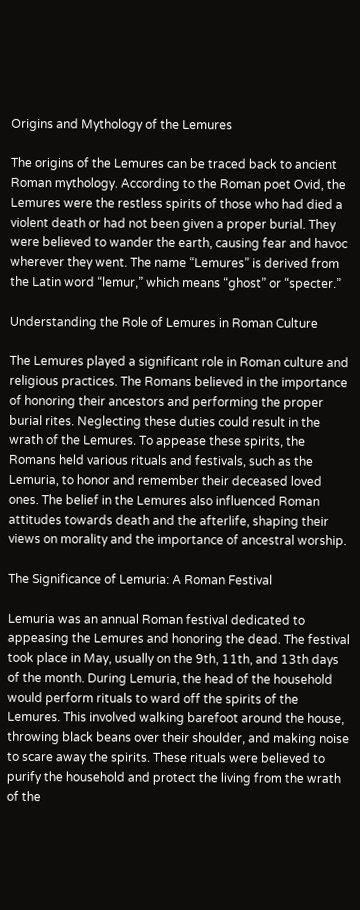Origins and Mythology of the Lemures

The origins of the Lemures can be traced back to ancient Roman mythology. According to the Roman poet Ovid, the Lemures were the restless spirits of those who had died a violent death or had not been given a proper burial. They were believed to wander the earth, causing fear and havoc wherever they went. The name “Lemures” is derived from the Latin word “lemur,” which means “ghost” or “specter.”

Understanding the Role of Lemures in Roman Culture

The Lemures played a significant role in Roman culture and religious practices. The Romans believed in the importance of honoring their ancestors and performing the proper burial rites. Neglecting these duties could result in the wrath of the Lemures. To appease these spirits, the Romans held various rituals and festivals, such as the Lemuria, to honor and remember their deceased loved ones. The belief in the Lemures also influenced Roman attitudes towards death and the afterlife, shaping their views on morality and the importance of ancestral worship.

The Significance of Lemuria: A Roman Festival

Lemuria was an annual Roman festival dedicated to appeasing the Lemures and honoring the dead. The festival took place in May, usually on the 9th, 11th, and 13th days of the month. During Lemuria, the head of the household would perform rituals to ward off the spirits of the Lemures. This involved walking barefoot around the house, throwing black beans over their shoulder, and making noise to scare away the spirits. These rituals were believed to purify the household and protect the living from the wrath of the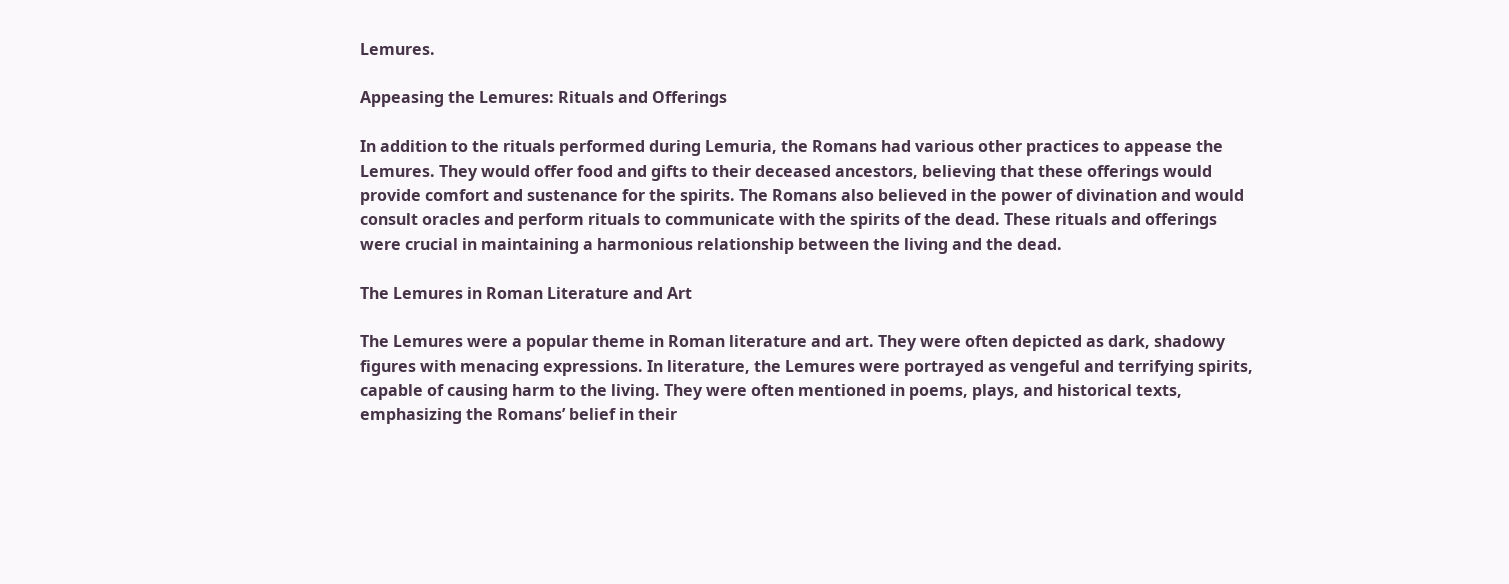Lemures.

Appeasing the Lemures: Rituals and Offerings

In addition to the rituals performed during Lemuria, the Romans had various other practices to appease the Lemures. They would offer food and gifts to their deceased ancestors, believing that these offerings would provide comfort and sustenance for the spirits. The Romans also believed in the power of divination and would consult oracles and perform rituals to communicate with the spirits of the dead. These rituals and offerings were crucial in maintaining a harmonious relationship between the living and the dead.

The Lemures in Roman Literature and Art

The Lemures were a popular theme in Roman literature and art. They were often depicted as dark, shadowy figures with menacing expressions. In literature, the Lemures were portrayed as vengeful and terrifying spirits, capable of causing harm to the living. They were often mentioned in poems, plays, and historical texts, emphasizing the Romans’ belief in their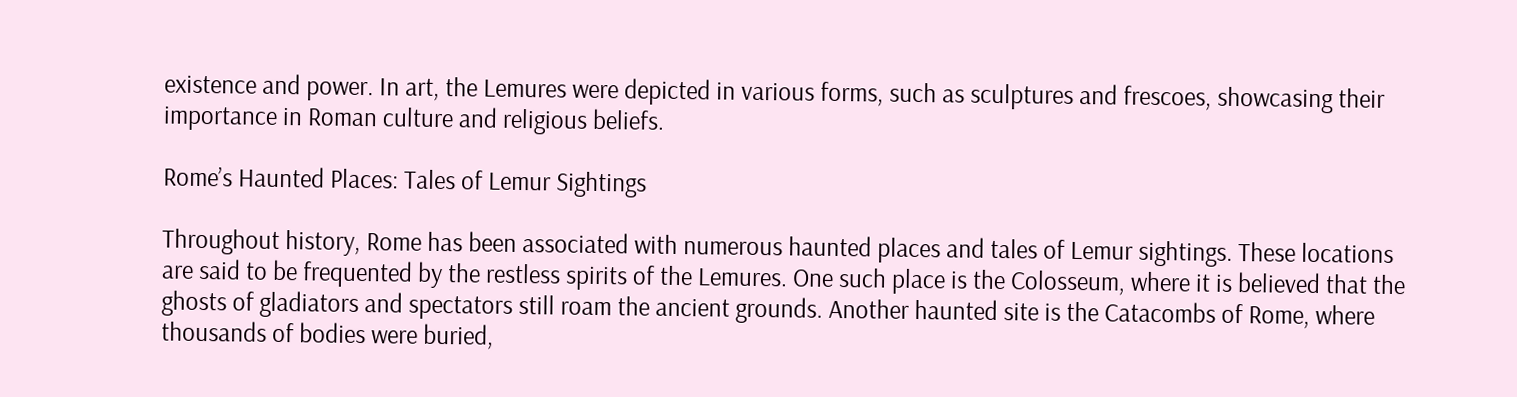existence and power. In art, the Lemures were depicted in various forms, such as sculptures and frescoes, showcasing their importance in Roman culture and religious beliefs.

Rome’s Haunted Places: Tales of Lemur Sightings

Throughout history, Rome has been associated with numerous haunted places and tales of Lemur sightings. These locations are said to be frequented by the restless spirits of the Lemures. One such place is the Colosseum, where it is believed that the ghosts of gladiators and spectators still roam the ancient grounds. Another haunted site is the Catacombs of Rome, where thousands of bodies were buried,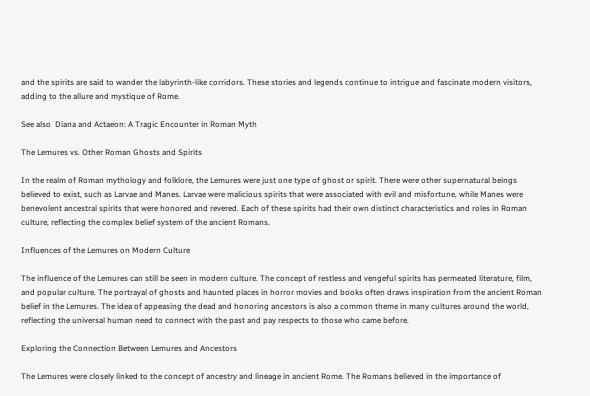and the spirits are said to wander the labyrinth-like corridors. These stories and legends continue to intrigue and fascinate modern visitors, adding to the allure and mystique of Rome.

See also  Diana and Actaeon: A Tragic Encounter in Roman Myth

The Lemures vs. Other Roman Ghosts and Spirits

In the realm of Roman mythology and folklore, the Lemures were just one type of ghost or spirit. There were other supernatural beings believed to exist, such as Larvae and Manes. Larvae were malicious spirits that were associated with evil and misfortune, while Manes were benevolent ancestral spirits that were honored and revered. Each of these spirits had their own distinct characteristics and roles in Roman culture, reflecting the complex belief system of the ancient Romans.

Influences of the Lemures on Modern Culture

The influence of the Lemures can still be seen in modern culture. The concept of restless and vengeful spirits has permeated literature, film, and popular culture. The portrayal of ghosts and haunted places in horror movies and books often draws inspiration from the ancient Roman belief in the Lemures. The idea of appeasing the dead and honoring ancestors is also a common theme in many cultures around the world, reflecting the universal human need to connect with the past and pay respects to those who came before.

Exploring the Connection Between Lemures and Ancestors

The Lemures were closely linked to the concept of ancestry and lineage in ancient Rome. The Romans believed in the importance of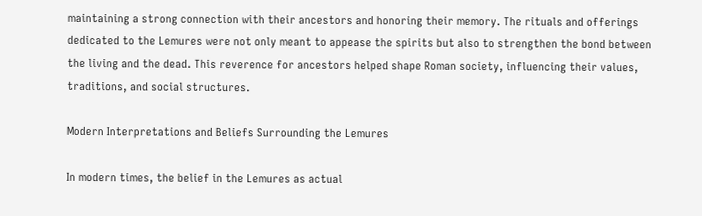maintaining a strong connection with their ancestors and honoring their memory. The rituals and offerings dedicated to the Lemures were not only meant to appease the spirits but also to strengthen the bond between the living and the dead. This reverence for ancestors helped shape Roman society, influencing their values, traditions, and social structures.

Modern Interpretations and Beliefs Surrounding the Lemures

In modern times, the belief in the Lemures as actual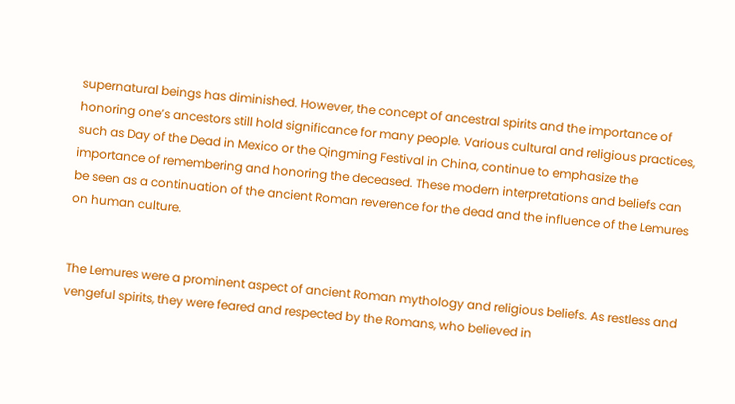supernatural beings has diminished. However, the concept of ancestral spirits and the importance of honoring one’s ancestors still hold significance for many people. Various cultural and religious practices, such as Day of the Dead in Mexico or the Qingming Festival in China, continue to emphasize the importance of remembering and honoring the deceased. These modern interpretations and beliefs can be seen as a continuation of the ancient Roman reverence for the dead and the influence of the Lemures on human culture.


The Lemures were a prominent aspect of ancient Roman mythology and religious beliefs. As restless and vengeful spirits, they were feared and respected by the Romans, who believed in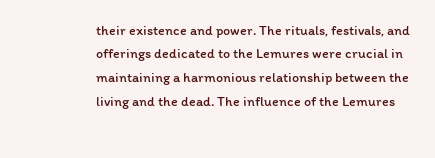their existence and power. The rituals, festivals, and offerings dedicated to the Lemures were crucial in maintaining a harmonious relationship between the living and the dead. The influence of the Lemures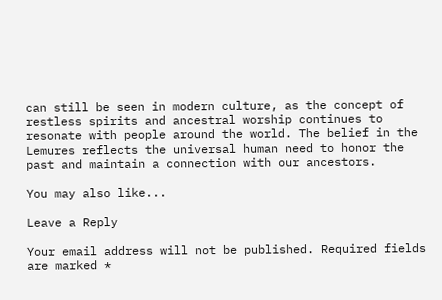can still be seen in modern culture, as the concept of restless spirits and ancestral worship continues to resonate with people around the world. The belief in the Lemures reflects the universal human need to honor the past and maintain a connection with our ancestors.

You may also like...

Leave a Reply

Your email address will not be published. Required fields are marked *